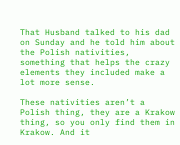That Husband talked to his dad on Sunday and he told him about the Polish nativities, something that helps the crazy elements they included make a lot more sense.

These nativities aren’t a Polish thing, they are a Krakow thing, so you only find them in Krakow. And it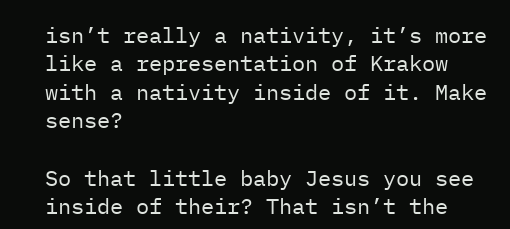isn’t really a nativity, it’s more like a representation of Krakow with a nativity inside of it. Make sense?

So that little baby Jesus you see inside of their? That isn’t the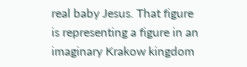real baby Jesus. That figure is representing a figure in an imaginary Krakow kingdom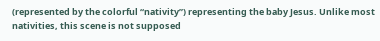(represented by the colorful “nativity”) representing the baby Jesus. Unlike most nativities, this scene is not supposed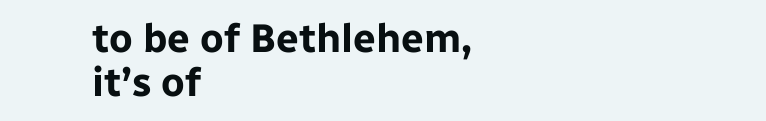to be of Bethlehem, it’s of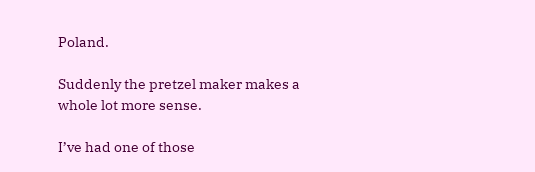Poland.

Suddenly the pretzel maker makes a whole lot more sense.

I’ve had one of those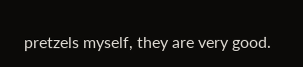pretzels myself, they are very good.